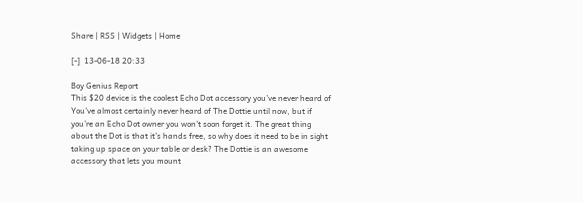Share | RSS | Widgets | Home

[-]  13-06-18 20:33

Boy Genius Report
This $20 device is the coolest Echo Dot accessory you’ve never heard of
You’ve almost certainly never heard of The Dottie until now, but if you’re an Echo Dot owner you won’t soon forget it. The great thing about the Dot is that it’s hands free, so why does it need to be in sight taking up space on your table or desk? The Dottie is an awesome accessory that lets you mount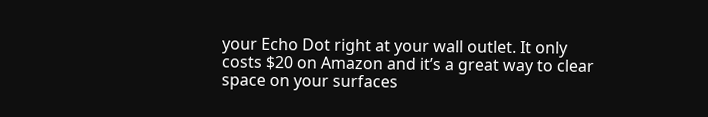your Echo Dot right at your wall outlet. It only costs $20 on Amazon and it’s a great way to clear space on your surfaces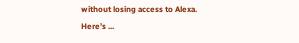without losing access to Alexa.
Here’s ...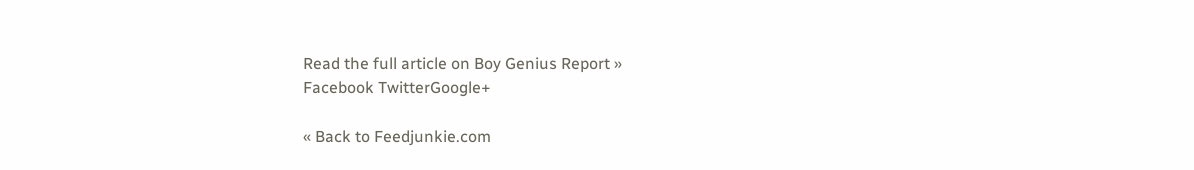Read the full article on Boy Genius Report »
Facebook TwitterGoogle+

« Back to Feedjunkie.com